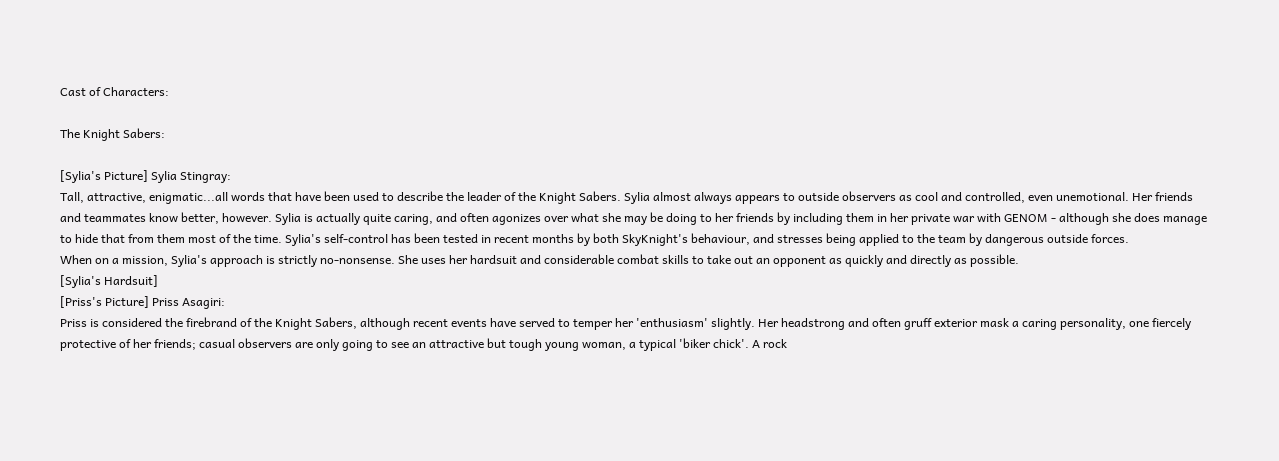Cast of Characters:

The Knight Sabers:

[Sylia's Picture] Sylia Stingray:
Tall, attractive, enigmatic...all words that have been used to describe the leader of the Knight Sabers. Sylia almost always appears to outside observers as cool and controlled, even unemotional. Her friends and teammates know better, however. Sylia is actually quite caring, and often agonizes over what she may be doing to her friends by including them in her private war with GENOM - although she does manage to hide that from them most of the time. Sylia's self-control has been tested in recent months by both SkyKnight's behaviour, and stresses being applied to the team by dangerous outside forces.
When on a mission, Sylia's approach is strictly no-nonsense. She uses her hardsuit and considerable combat skills to take out an opponent as quickly and directly as possible.
[Sylia's Hardsuit]
[Priss's Picture] Priss Asagiri:
Priss is considered the firebrand of the Knight Sabers, although recent events have served to temper her 'enthusiasm' slightly. Her headstrong and often gruff exterior mask a caring personality, one fiercely protective of her friends; casual observers are only going to see an attractive but tough young woman, a typical 'biker chick'. A rock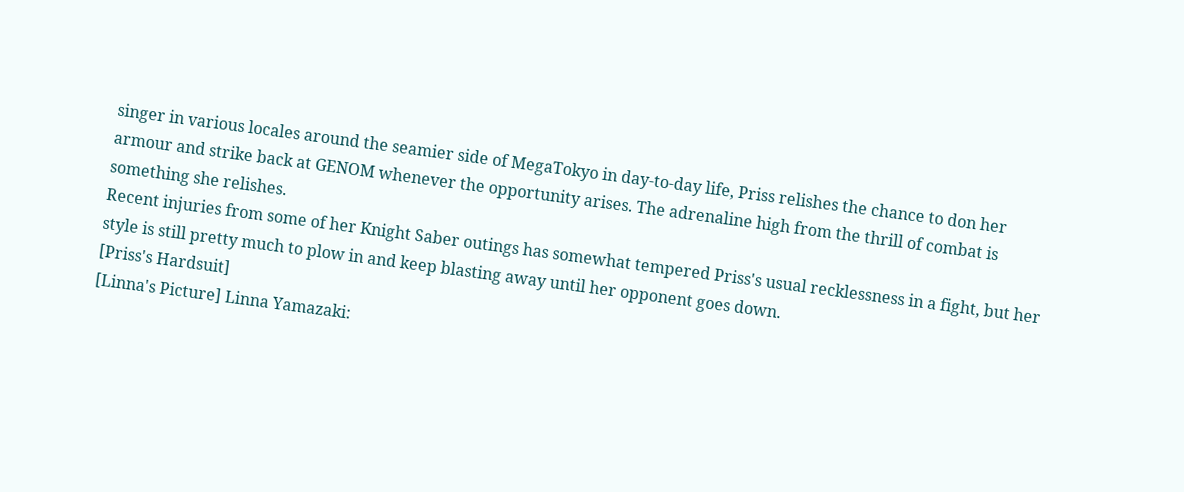singer in various locales around the seamier side of MegaTokyo in day-to-day life, Priss relishes the chance to don her armour and strike back at GENOM whenever the opportunity arises. The adrenaline high from the thrill of combat is something she relishes.
Recent injuries from some of her Knight Saber outings has somewhat tempered Priss's usual recklessness in a fight, but her style is still pretty much to plow in and keep blasting away until her opponent goes down.
[Priss's Hardsuit]
[Linna's Picture] Linna Yamazaki: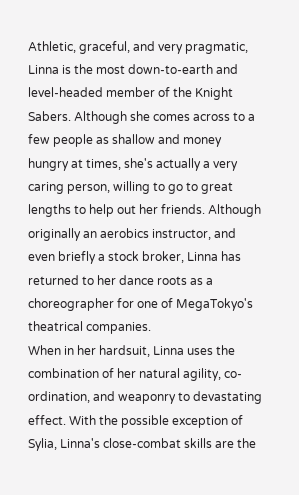Athletic, graceful, and very pragmatic, Linna is the most down-to-earth and level-headed member of the Knight Sabers. Although she comes across to a few people as shallow and money hungry at times, she's actually a very caring person, willing to go to great lengths to help out her friends. Although originally an aerobics instructor, and even briefly a stock broker, Linna has returned to her dance roots as a choreographer for one of MegaTokyo's theatrical companies.
When in her hardsuit, Linna uses the combination of her natural agility, co-ordination, and weaponry to devastating effect. With the possible exception of Sylia, Linna's close-combat skills are the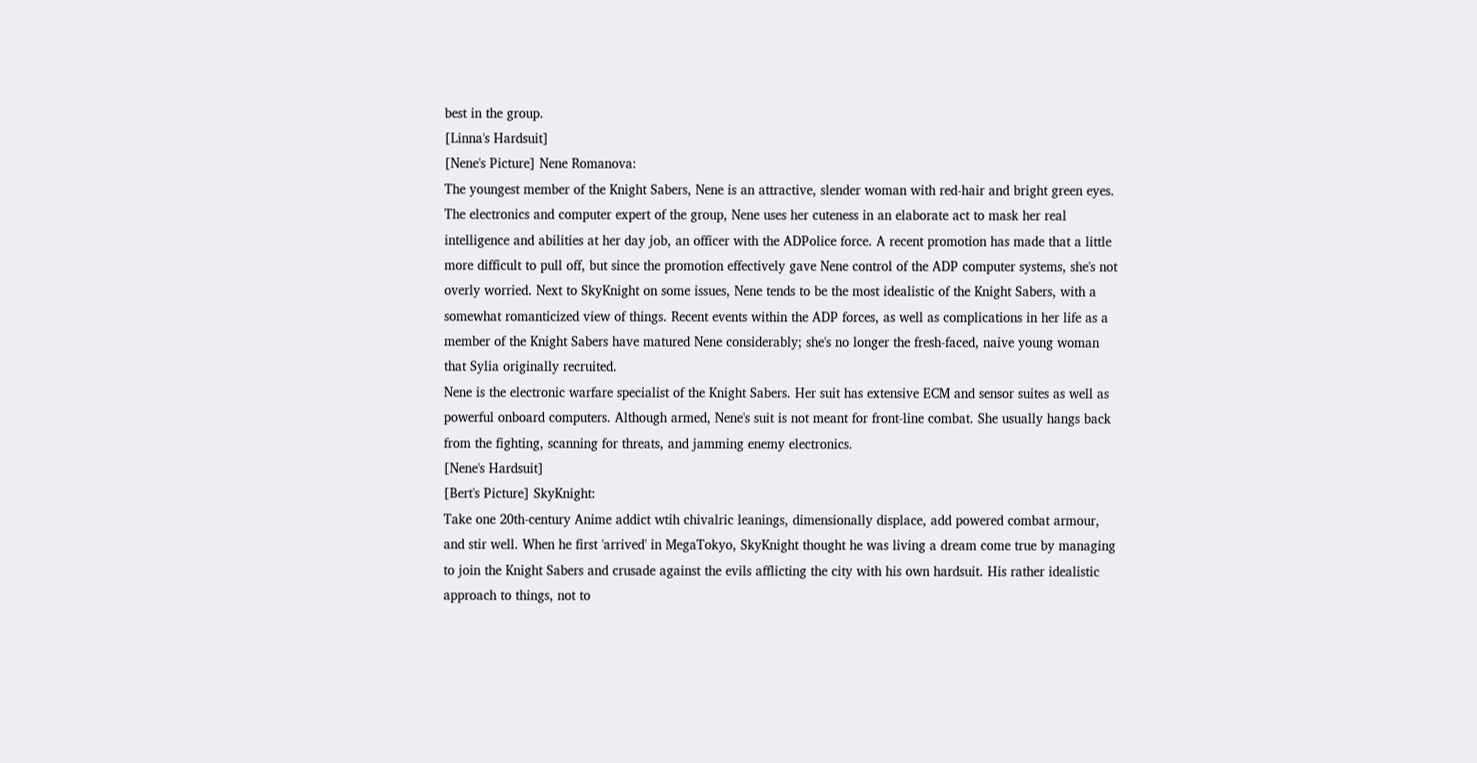best in the group.
[Linna's Hardsuit]
[Nene's Picture] Nene Romanova:
The youngest member of the Knight Sabers, Nene is an attractive, slender woman with red-hair and bright green eyes. The electronics and computer expert of the group, Nene uses her cuteness in an elaborate act to mask her real intelligence and abilities at her day job, an officer with the ADPolice force. A recent promotion has made that a little more difficult to pull off, but since the promotion effectively gave Nene control of the ADP computer systems, she's not overly worried. Next to SkyKnight on some issues, Nene tends to be the most idealistic of the Knight Sabers, with a somewhat romanticized view of things. Recent events within the ADP forces, as well as complications in her life as a member of the Knight Sabers have matured Nene considerably; she's no longer the fresh-faced, naive young woman that Sylia originally recruited.
Nene is the electronic warfare specialist of the Knight Sabers. Her suit has extensive ECM and sensor suites as well as powerful onboard computers. Although armed, Nene's suit is not meant for front-line combat. She usually hangs back from the fighting, scanning for threats, and jamming enemy electronics.
[Nene's Hardsuit]
[Bert's Picture] SkyKnight:
Take one 20th-century Anime addict wtih chivalric leanings, dimensionally displace, add powered combat armour, and stir well. When he first 'arrived' in MegaTokyo, SkyKnight thought he was living a dream come true by managing to join the Knight Sabers and crusade against the evils afflicting the city with his own hardsuit. His rather idealistic approach to things, not to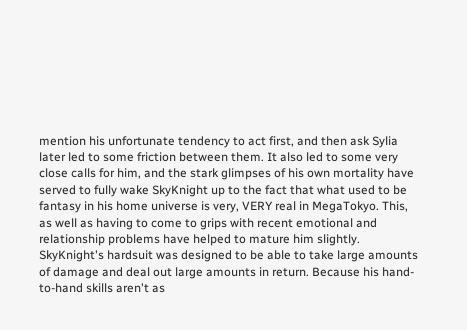mention his unfortunate tendency to act first, and then ask Sylia later led to some friction between them. It also led to some very close calls for him, and the stark glimpses of his own mortality have served to fully wake SkyKnight up to the fact that what used to be fantasy in his home universe is very, VERY real in MegaTokyo. This, as well as having to come to grips with recent emotional and relationship problems have helped to mature him slightly.
SkyKnight's hardsuit was designed to be able to take large amounts of damage and deal out large amounts in return. Because his hand-to-hand skills aren't as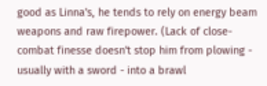good as Linna's, he tends to rely on energy beam weapons and raw firepower. (Lack of close-combat finesse doesn't stop him from plowing - usually with a sword - into a brawl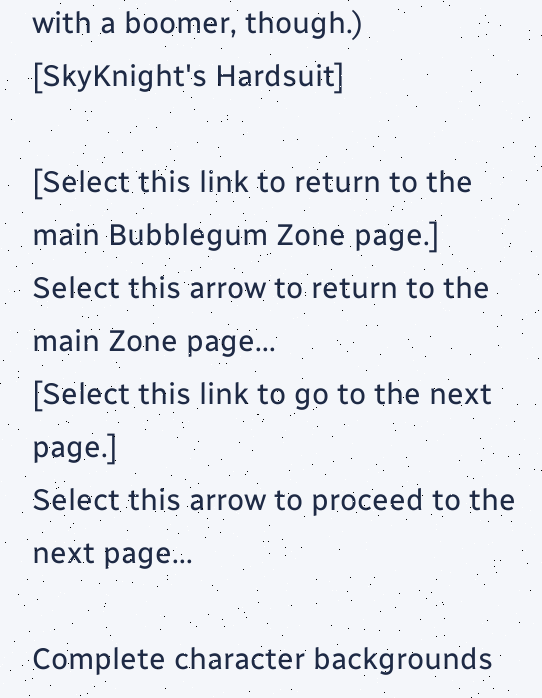with a boomer, though.)
[SkyKnight's Hardsuit]

[Select this link to return to the main Bubblegum Zone page.]
Select this arrow to return to the main Zone page...
[Select this link to go to the next page.]
Select this arrow to proceed to the next page...

Complete character backgrounds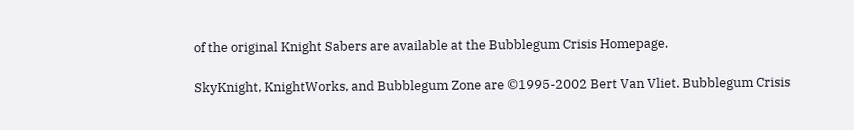of the original Knight Sabers are available at the Bubblegum Crisis Homepage.

SkyKnight, KnightWorks, and Bubblegum Zone are ©1995-2002 Bert Van Vliet. Bubblegum Crisis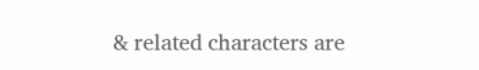& related characters are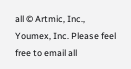all © Artmic, Inc., Youmex, Inc. Please feel free to email all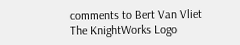comments to Bert Van Vliet The KnightWorks Logo